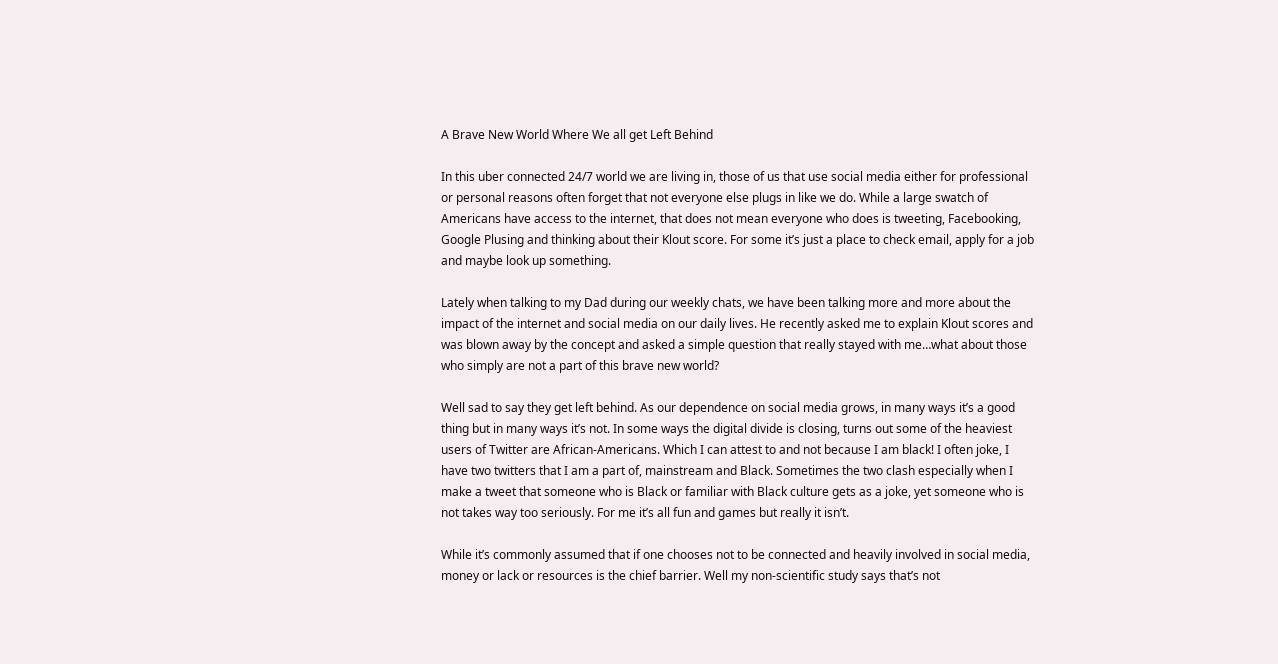A Brave New World Where We all get Left Behind

In this uber connected 24/7 world we are living in, those of us that use social media either for professional or personal reasons often forget that not everyone else plugs in like we do. While a large swatch of Americans have access to the internet, that does not mean everyone who does is tweeting, Facebooking, Google Plusing and thinking about their Klout score. For some it’s just a place to check email, apply for a job and maybe look up something.

Lately when talking to my Dad during our weekly chats, we have been talking more and more about the impact of the internet and social media on our daily lives. He recently asked me to explain Klout scores and was blown away by the concept and asked a simple question that really stayed with me…what about those who simply are not a part of this brave new world?

Well sad to say they get left behind. As our dependence on social media grows, in many ways it’s a good thing but in many ways it’s not. In some ways the digital divide is closing, turns out some of the heaviest users of Twitter are African-Americans. Which I can attest to and not because I am black! I often joke, I have two twitters that I am a part of, mainstream and Black. Sometimes the two clash especially when I make a tweet that someone who is Black or familiar with Black culture gets as a joke, yet someone who is not takes way too seriously. For me it’s all fun and games but really it isn’t.

While it’s commonly assumed that if one chooses not to be connected and heavily involved in social media, money or lack or resources is the chief barrier. Well my non-scientific study says that’s not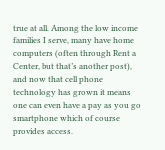true at all. Among the low income families I serve, many have home computers (often through Rent a Center, but that’s another post), and now that cell phone technology has grown it means one can even have a pay as you go smartphone which of course provides access.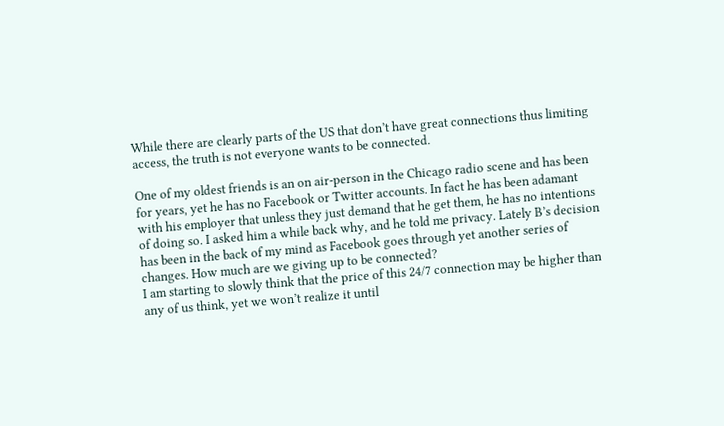While there are clearly parts of the US that don’t have great connections thus limiting access, the truth is not everyone wants to be connected.

One of my oldest friends is an on air-person in the Chicago radio scene and has been for years, yet he has no Facebook or Twitter accounts. In fact he has been adamant with his employer that unless they just demand that he get them, he has no intentions of doing so. I asked him a while back why, and he told me privacy. Lately B’s decision has been in the back of my mind as Facebook goes through yet another series of changes. How much are we giving up to be connected?
I am starting to slowly think that the price of this 24/7 connection may be higher than any of us think, yet we won’t realize it until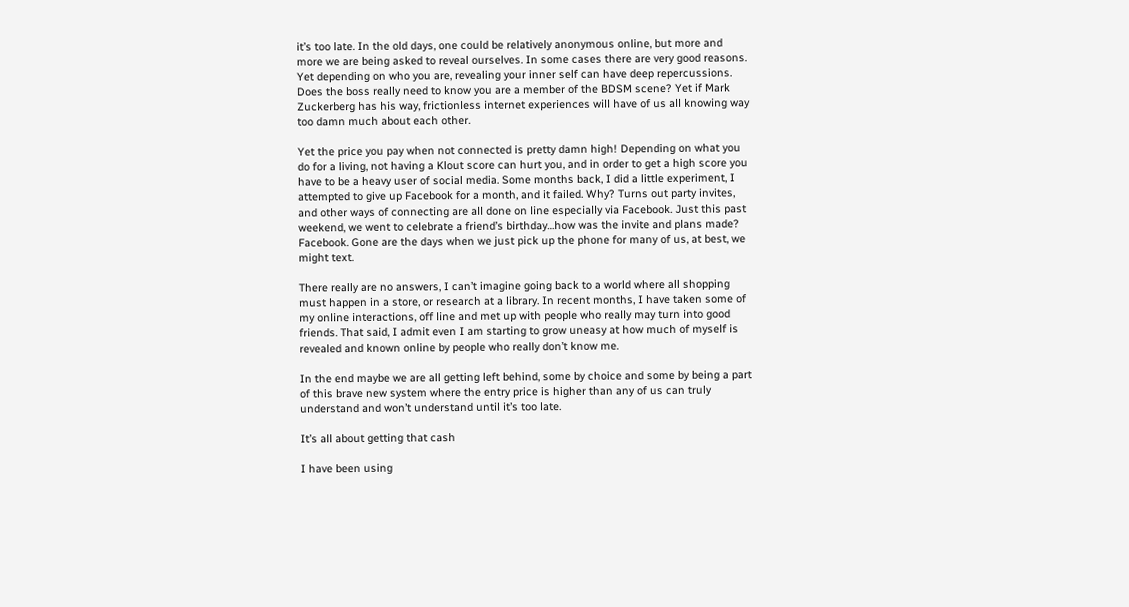it’s too late. In the old days, one could be relatively anonymous online, but more and more we are being asked to reveal ourselves. In some cases there are very good reasons. Yet depending on who you are, revealing your inner self can have deep repercussions. Does the boss really need to know you are a member of the BDSM scene? Yet if Mark Zuckerberg has his way, frictionless internet experiences will have of us all knowing way too damn much about each other.

Yet the price you pay when not connected is pretty damn high! Depending on what you do for a living, not having a Klout score can hurt you, and in order to get a high score you have to be a heavy user of social media. Some months back, I did a little experiment, I attempted to give up Facebook for a month, and it failed. Why? Turns out party invites, and other ways of connecting are all done on line especially via Facebook. Just this past weekend, we went to celebrate a friend’s birthday…how was the invite and plans made? Facebook. Gone are the days when we just pick up the phone for many of us, at best, we might text.

There really are no answers, I can’t imagine going back to a world where all shopping must happen in a store, or research at a library. In recent months, I have taken some of my online interactions, off line and met up with people who really may turn into good friends. That said, I admit even I am starting to grow uneasy at how much of myself is revealed and known online by people who really don’t know me.

In the end maybe we are all getting left behind, some by choice and some by being a part of this brave new system where the entry price is higher than any of us can truly understand and won’t understand until it’s too late.

It’s all about getting that cash

I have been using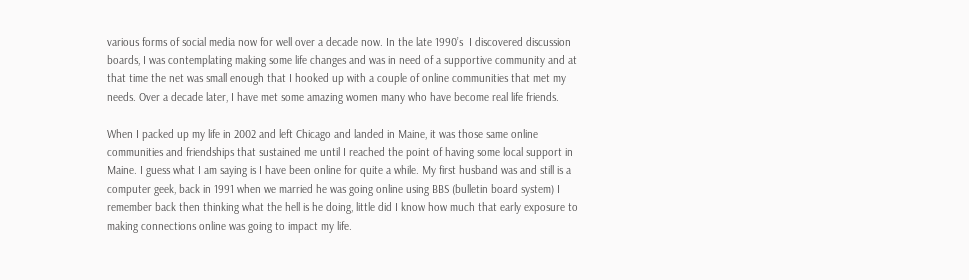various forms of social media now for well over a decade now. In the late 1990’s  I discovered discussion boards, I was contemplating making some life changes and was in need of a supportive community and at that time the net was small enough that I hooked up with a couple of online communities that met my needs. Over a decade later, I have met some amazing women many who have become real life friends.

When I packed up my life in 2002 and left Chicago and landed in Maine, it was those same online communities and friendships that sustained me until I reached the point of having some local support in Maine. I guess what I am saying is I have been online for quite a while. My first husband was and still is a computer geek, back in 1991 when we married he was going online using BBS (bulletin board system) I remember back then thinking what the hell is he doing, little did I know how much that early exposure to making connections online was going to impact my life.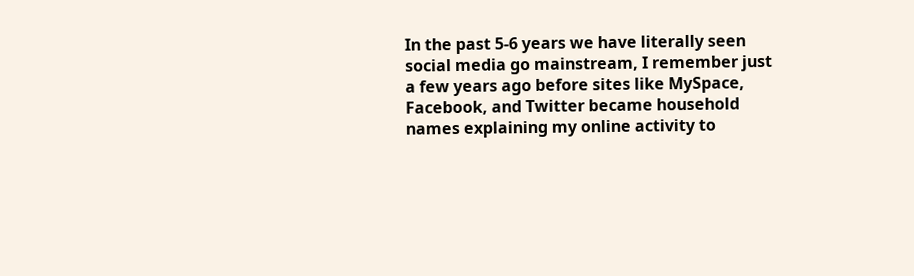In the past 5-6 years we have literally seen social media go mainstream, I remember just a few years ago before sites like MySpace, Facebook, and Twitter became household names explaining my online activity to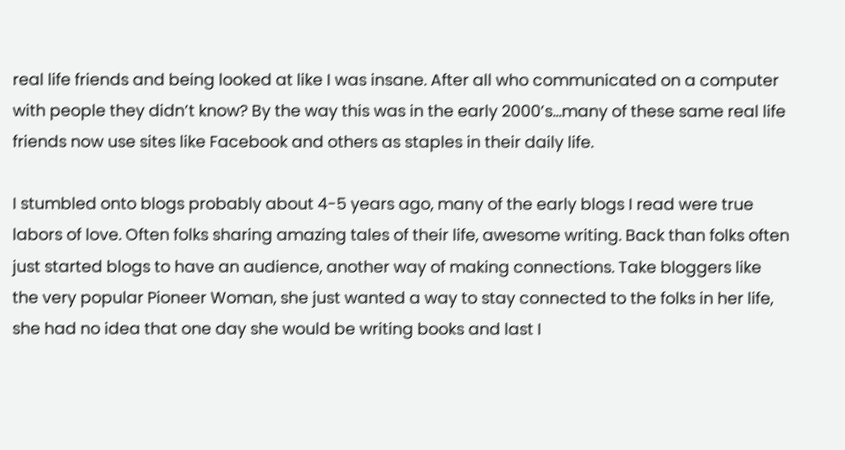real life friends and being looked at like I was insane. After all who communicated on a computer with people they didn’t know? By the way this was in the early 2000’s…many of these same real life friends now use sites like Facebook and others as staples in their daily life.

I stumbled onto blogs probably about 4-5 years ago, many of the early blogs I read were true labors of love. Often folks sharing amazing tales of their life, awesome writing. Back than folks often just started blogs to have an audience, another way of making connections. Take bloggers like the very popular Pioneer Woman, she just wanted a way to stay connected to the folks in her life, she had no idea that one day she would be writing books and last I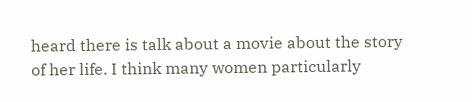heard there is talk about a movie about the story of her life. I think many women particularly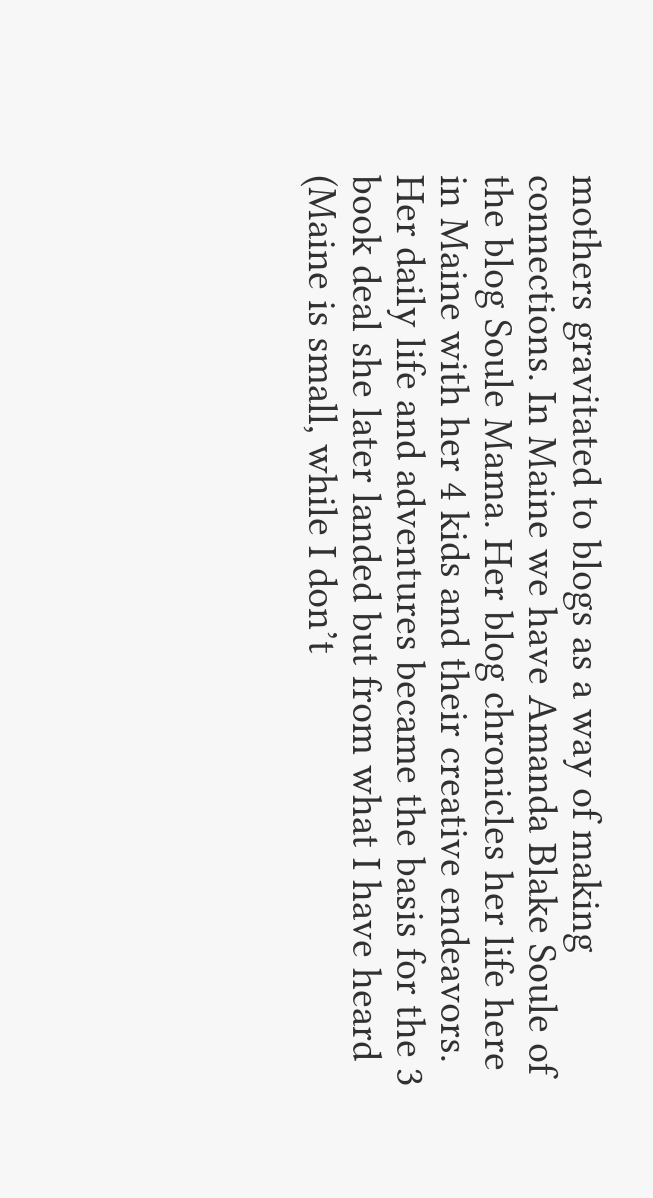mothers gravitated to blogs as a way of making connections. In Maine we have Amanda Blake Soule of the blog Soule Mama. Her blog chronicles her life here in Maine with her 4 kids and their creative endeavors.  Her daily life and adventures became the basis for the 3 book deal she later landed but from what I have heard (Maine is small, while I don’t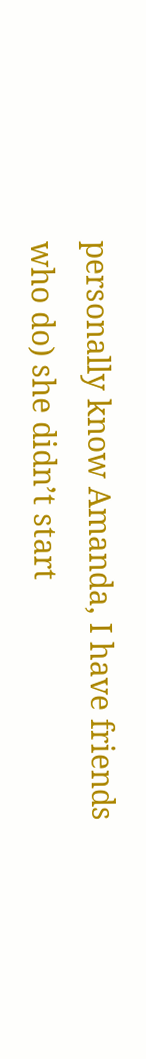personally know Amanda, I have friends who do) she didn’t start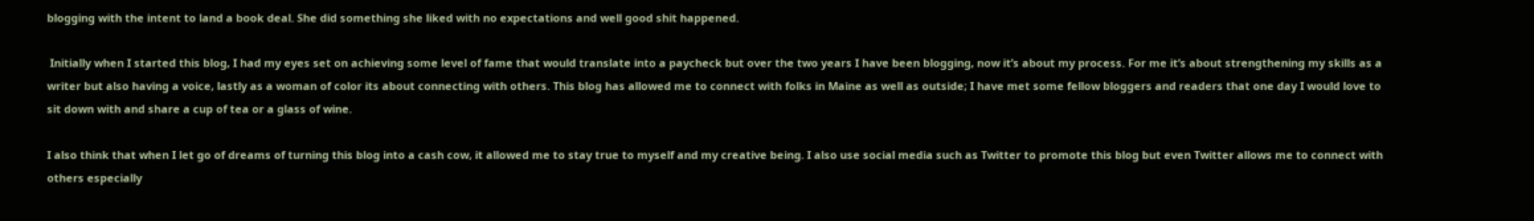blogging with the intent to land a book deal. She did something she liked with no expectations and well good shit happened.

 Initially when I started this blog, I had my eyes set on achieving some level of fame that would translate into a paycheck but over the two years I have been blogging, now it’s about my process. For me it’s about strengthening my skills as a writer but also having a voice, lastly as a woman of color its about connecting with others. This blog has allowed me to connect with folks in Maine as well as outside; I have met some fellow bloggers and readers that one day I would love to sit down with and share a cup of tea or a glass of wine.

I also think that when I let go of dreams of turning this blog into a cash cow, it allowed me to stay true to myself and my creative being. I also use social media such as Twitter to promote this blog but even Twitter allows me to connect with others especially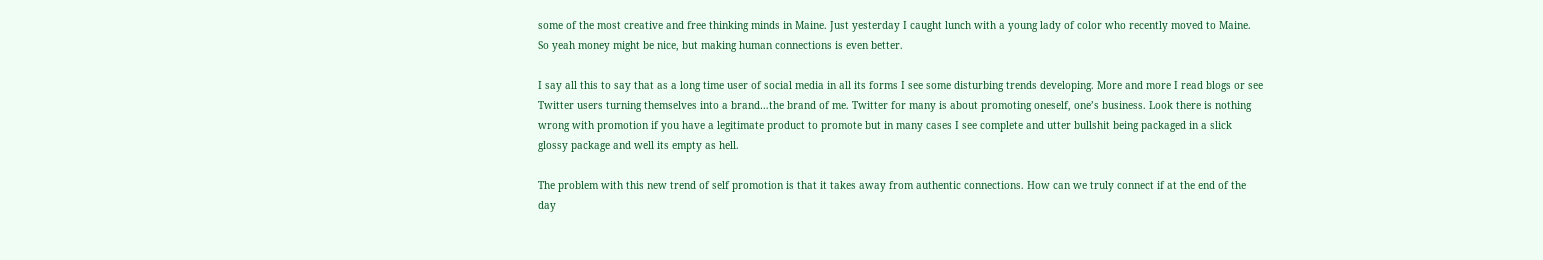some of the most creative and free thinking minds in Maine. Just yesterday I caught lunch with a young lady of color who recently moved to Maine. So yeah money might be nice, but making human connections is even better.

I say all this to say that as a long time user of social media in all its forms I see some disturbing trends developing. More and more I read blogs or see Twitter users turning themselves into a brand…the brand of me. Twitter for many is about promoting oneself, one’s business. Look there is nothing wrong with promotion if you have a legitimate product to promote but in many cases I see complete and utter bullshit being packaged in a slick glossy package and well its empty as hell.

The problem with this new trend of self promotion is that it takes away from authentic connections. How can we truly connect if at the end of the day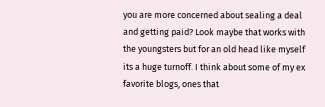you are more concerned about sealing a deal and getting paid? Look maybe that works with the youngsters but for an old head like myself its a huge turnoff. I think about some of my ex favorite blogs, ones that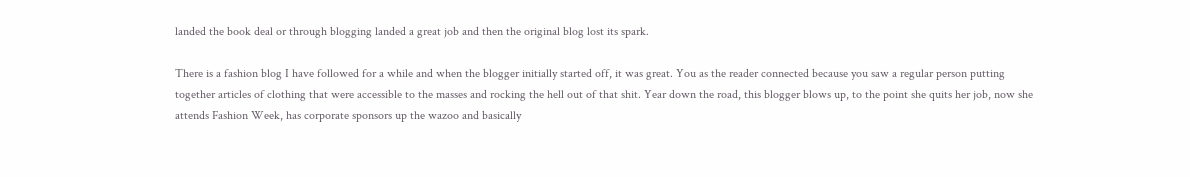landed the book deal or through blogging landed a great job and then the original blog lost its spark.

There is a fashion blog I have followed for a while and when the blogger initially started off, it was great. You as the reader connected because you saw a regular person putting together articles of clothing that were accessible to the masses and rocking the hell out of that shit. Year down the road, this blogger blows up, to the point she quits her job, now she attends Fashion Week, has corporate sponsors up the wazoo and basically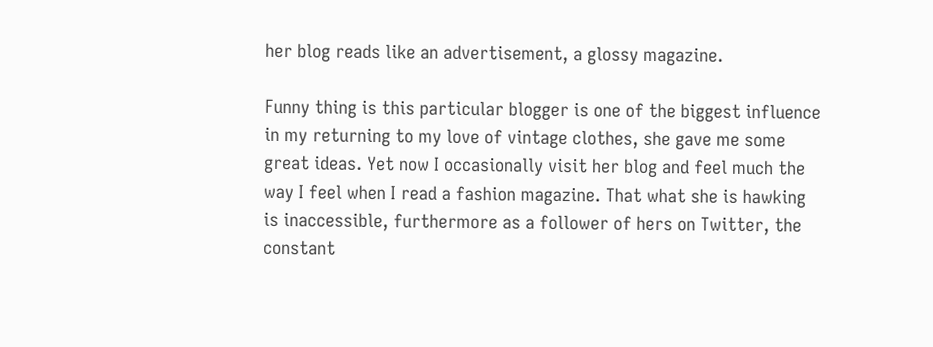her blog reads like an advertisement, a glossy magazine.

Funny thing is this particular blogger is one of the biggest influence in my returning to my love of vintage clothes, she gave me some great ideas. Yet now I occasionally visit her blog and feel much the way I feel when I read a fashion magazine. That what she is hawking is inaccessible, furthermore as a follower of hers on Twitter, the constant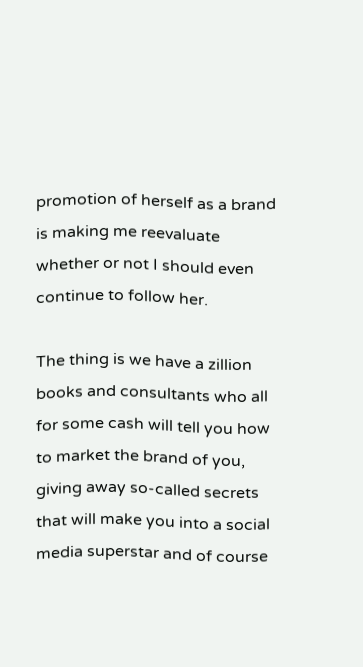promotion of herself as a brand is making me reevaluate whether or not I should even continue to follow her.

The thing is we have a zillion books and consultants who all for some cash will tell you how to market the brand of you, giving away so-called secrets that will make you into a social media superstar and of course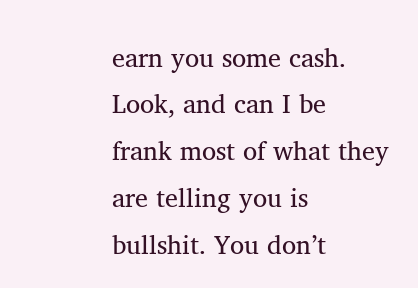earn you some cash. Look, and can I be frank most of what they are telling you is bullshit. You don’t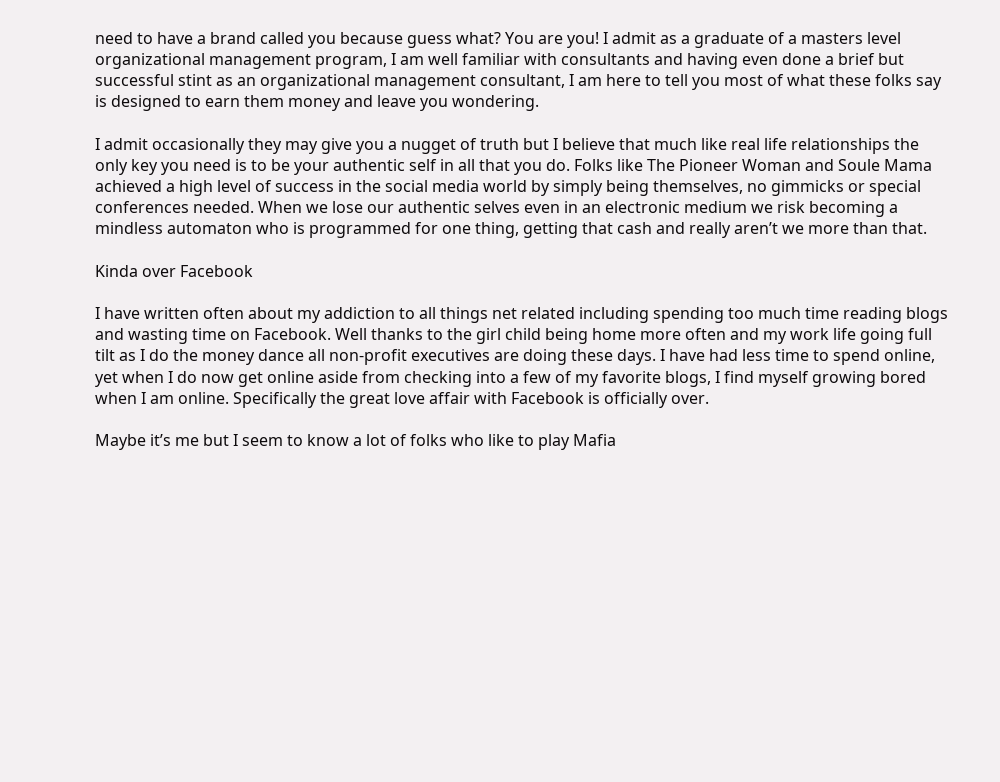need to have a brand called you because guess what? You are you! I admit as a graduate of a masters level organizational management program, I am well familiar with consultants and having even done a brief but successful stint as an organizational management consultant, I am here to tell you most of what these folks say is designed to earn them money and leave you wondering.

I admit occasionally they may give you a nugget of truth but I believe that much like real life relationships the only key you need is to be your authentic self in all that you do. Folks like The Pioneer Woman and Soule Mama achieved a high level of success in the social media world by simply being themselves, no gimmicks or special conferences needed. When we lose our authentic selves even in an electronic medium we risk becoming a mindless automaton who is programmed for one thing, getting that cash and really aren’t we more than that.

Kinda over Facebook

I have written often about my addiction to all things net related including spending too much time reading blogs and wasting time on Facebook. Well thanks to the girl child being home more often and my work life going full tilt as I do the money dance all non-profit executives are doing these days. I have had less time to spend online, yet when I do now get online aside from checking into a few of my favorite blogs, I find myself growing bored when I am online. Specifically the great love affair with Facebook is officially over.

Maybe it’s me but I seem to know a lot of folks who like to play Mafia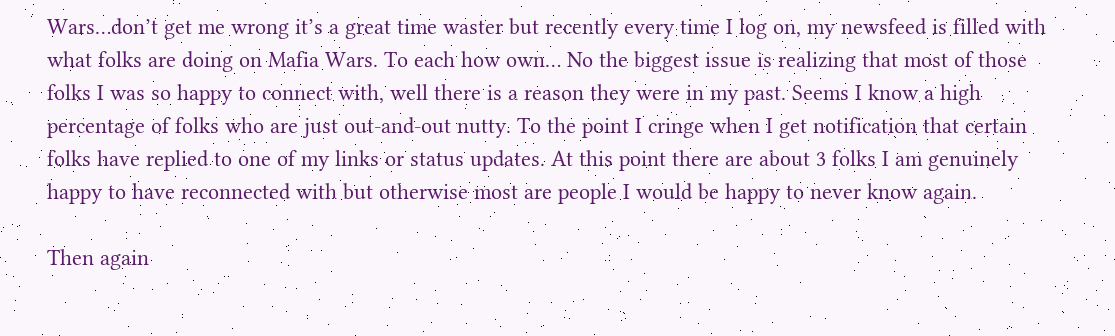Wars…don’t get me wrong it’s a great time waster but recently every time I log on, my newsfeed is filled with what folks are doing on Mafia Wars. To each how own… No the biggest issue is realizing that most of those folks I was so happy to connect with, well there is a reason they were in my past. Seems I know a high percentage of folks who are just out-and-out nutty. To the point I cringe when I get notification that certain folks have replied to one of my links or status updates. At this point there are about 3 folks I am genuinely happy to have reconnected with but otherwise most are people I would be happy to never know again.

Then again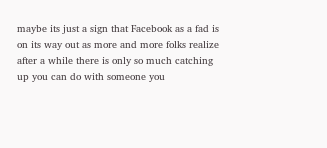maybe its just a sign that Facebook as a fad is on its way out as more and more folks realize after a while there is only so much catching up you can do with someone you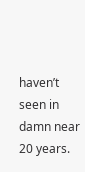haven’t seen in damn near 20 years.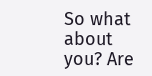So what about you? Are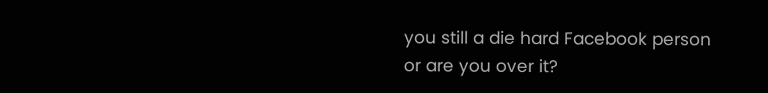you still a die hard Facebook person or are you over it?